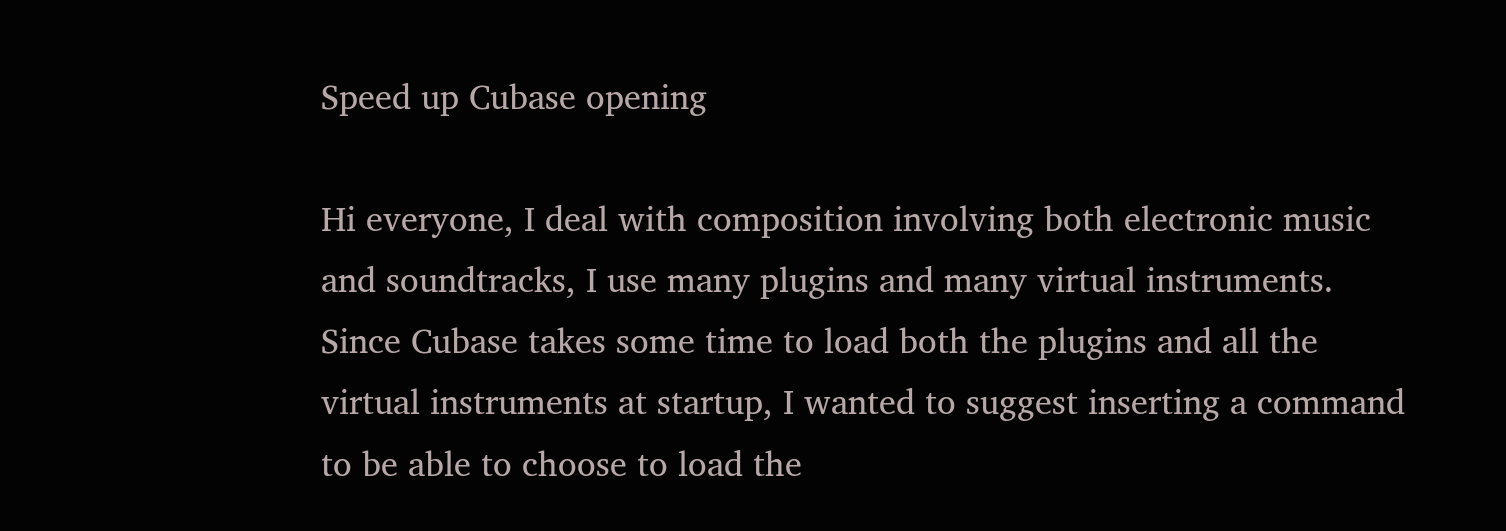Speed up Cubase opening

Hi everyone, I deal with composition involving both electronic music and soundtracks, I use many plugins and many virtual instruments. Since Cubase takes some time to load both the plugins and all the virtual instruments at startup, I wanted to suggest inserting a command to be able to choose to load the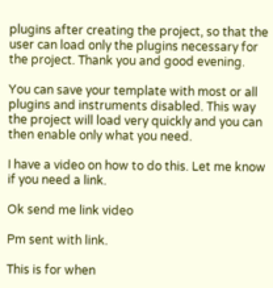plugins after creating the project, so that the user can load only the plugins necessary for the project. Thank you and good evening.

You can save your template with most or all plugins and instruments disabled. This way the project will load very quickly and you can then enable only what you need.

I have a video on how to do this. Let me know if you need a link.

Ok send me link video

Pm sent with link.

This is for when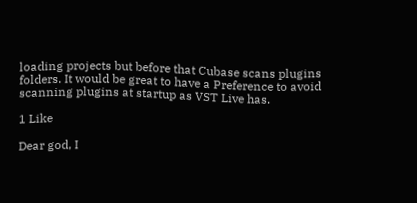loading projects but before that Cubase scans plugins folders. It would be great to have a Preference to avoid scanning plugins at startup as VST Live has.

1 Like

Dear god, I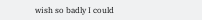wish so badly I could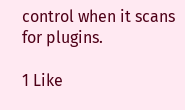control when it scans for plugins.

1 Like